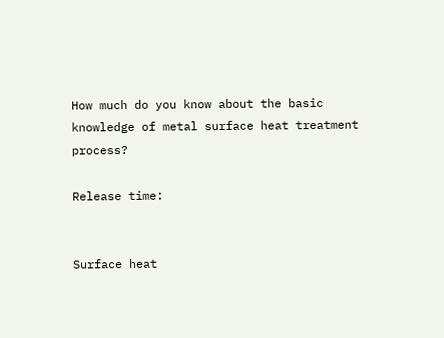How much do you know about the basic knowledge of metal surface heat treatment process?

Release time:


Surface heat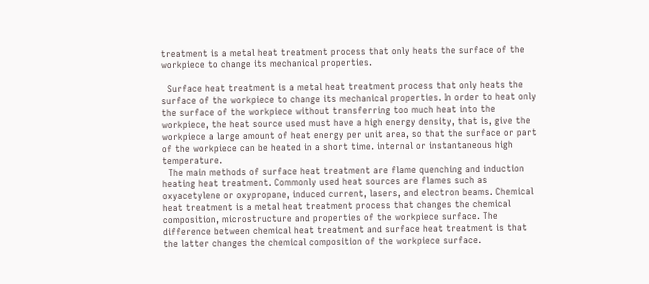treatment is a metal heat treatment process that only heats the surface of the workpiece to change its mechanical properties.

  Surface heat treatment is a metal heat treatment process that only heats the surface of the workpiece to change its mechanical properties. In order to heat only the surface of the workpiece without transferring too much heat into the workpiece, the heat source used must have a high energy density, that is, give the workpiece a large amount of heat energy per unit area, so that the surface or part of the workpiece can be heated in a short time. internal or instantaneous high temperature.
  The main methods of surface heat treatment are flame quenching and induction heating heat treatment. Commonly used heat sources are flames such as oxyacetylene or oxypropane, induced current, lasers, and electron beams. Chemical heat treatment is a metal heat treatment process that changes the chemical composition, microstructure and properties of the workpiece surface. The difference between chemical heat treatment and surface heat treatment is that the latter changes the chemical composition of the workpiece surface.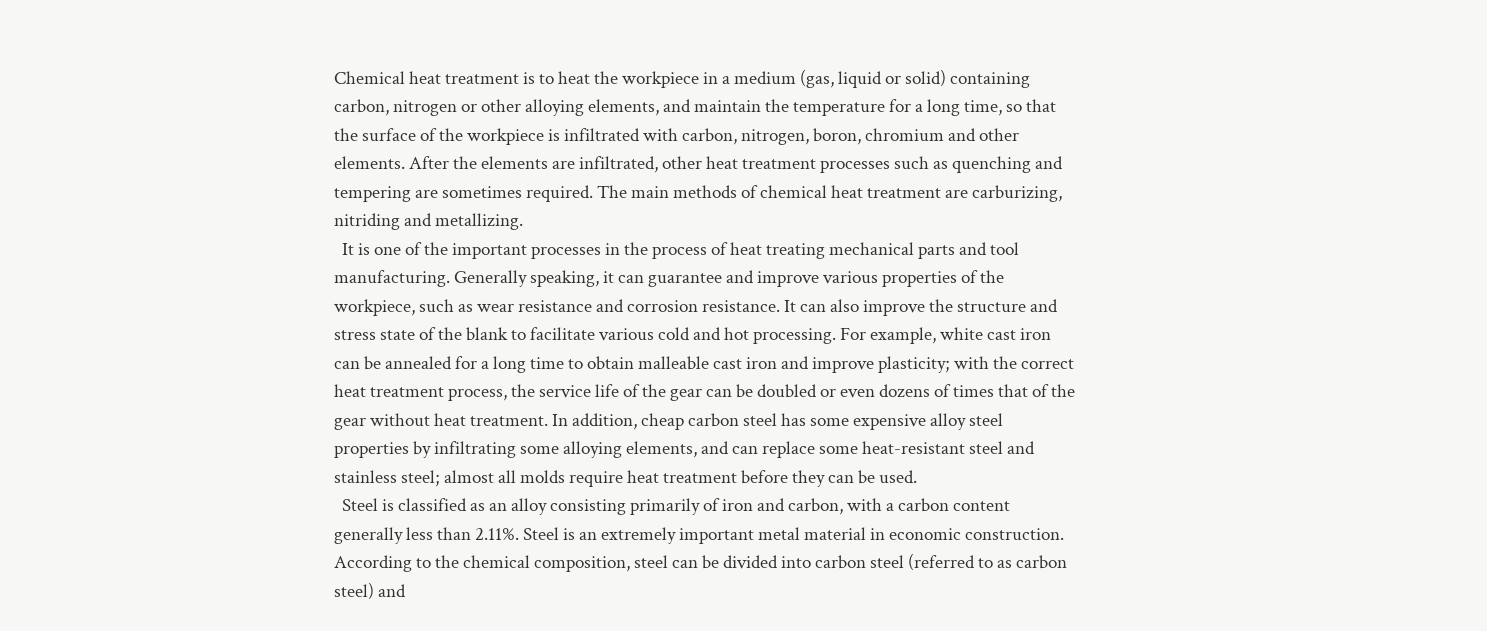Chemical heat treatment is to heat the workpiece in a medium (gas, liquid or solid) containing carbon, nitrogen or other alloying elements, and maintain the temperature for a long time, so that the surface of the workpiece is infiltrated with carbon, nitrogen, boron, chromium and other elements. After the elements are infiltrated, other heat treatment processes such as quenching and tempering are sometimes required. The main methods of chemical heat treatment are carburizing, nitriding and metallizing.
  It is one of the important processes in the process of heat treating mechanical parts and tool manufacturing. Generally speaking, it can guarantee and improve various properties of the workpiece, such as wear resistance and corrosion resistance. It can also improve the structure and stress state of the blank to facilitate various cold and hot processing. For example, white cast iron can be annealed for a long time to obtain malleable cast iron and improve plasticity; with the correct heat treatment process, the service life of the gear can be doubled or even dozens of times that of the gear without heat treatment. In addition, cheap carbon steel has some expensive alloy steel properties by infiltrating some alloying elements, and can replace some heat-resistant steel and stainless steel; almost all molds require heat treatment before they can be used.
  Steel is classified as an alloy consisting primarily of iron and carbon, with a carbon content generally less than 2.11%. Steel is an extremely important metal material in economic construction. According to the chemical composition, steel can be divided into carbon steel (referred to as carbon steel) and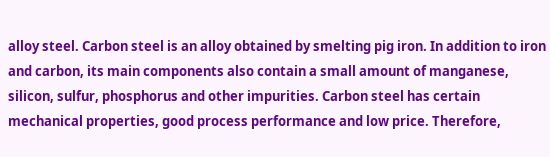alloy steel. Carbon steel is an alloy obtained by smelting pig iron. In addition to iron and carbon, its main components also contain a small amount of manganese, silicon, sulfur, phosphorus and other impurities. Carbon steel has certain mechanical properties, good process performance and low price. Therefore,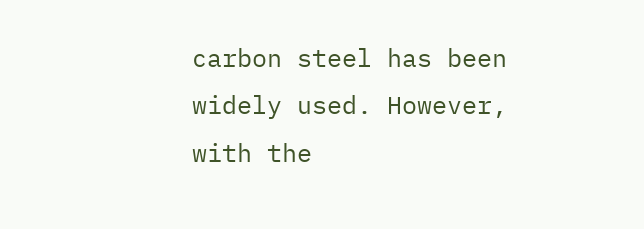carbon steel has been widely used. However, with the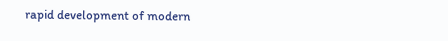rapid development of modern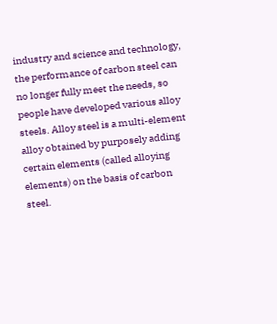industry and science and technology, the performance of carbon steel can no longer fully meet the needs, so people have developed various alloy steels. Alloy steel is a multi-element alloy obtained by purposely adding certain elements (called alloying elements) on the basis of carbon steel.